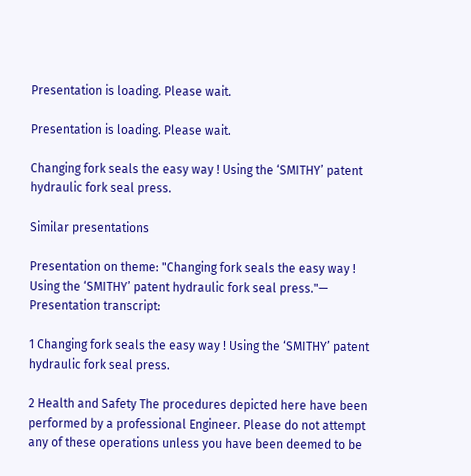Presentation is loading. Please wait.

Presentation is loading. Please wait.

Changing fork seals the easy way ! Using the ‘SMITHY’ patent hydraulic fork seal press.

Similar presentations

Presentation on theme: "Changing fork seals the easy way ! Using the ‘SMITHY’ patent hydraulic fork seal press."— Presentation transcript:

1 Changing fork seals the easy way ! Using the ‘SMITHY’ patent hydraulic fork seal press.

2 Health and Safety The procedures depicted here have been performed by a professional Engineer. Please do not attempt any of these operations unless you have been deemed to be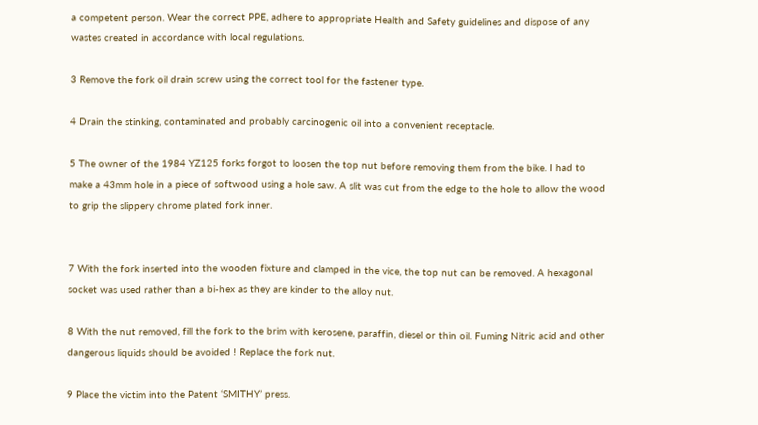a competent person. Wear the correct PPE, adhere to appropriate Health and Safety guidelines and dispose of any wastes created in accordance with local regulations.

3 Remove the fork oil drain screw using the correct tool for the fastener type.

4 Drain the stinking, contaminated and probably carcinogenic oil into a convenient receptacle.

5 The owner of the 1984 YZ125 forks forgot to loosen the top nut before removing them from the bike. I had to make a 43mm hole in a piece of softwood using a hole saw. A slit was cut from the edge to the hole to allow the wood to grip the slippery chrome plated fork inner.


7 With the fork inserted into the wooden fixture and clamped in the vice, the top nut can be removed. A hexagonal socket was used rather than a bi-hex as they are kinder to the alloy nut.

8 With the nut removed, fill the fork to the brim with kerosene, paraffin, diesel or thin oil. Fuming Nitric acid and other dangerous liquids should be avoided ! Replace the fork nut.

9 Place the victim into the Patent ‘SMITHY’ press.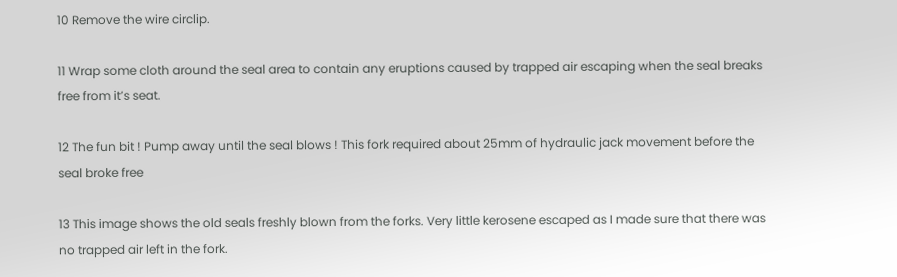10 Remove the wire circlip.

11 Wrap some cloth around the seal area to contain any eruptions caused by trapped air escaping when the seal breaks free from it’s seat.

12 The fun bit ! Pump away until the seal blows ! This fork required about 25mm of hydraulic jack movement before the seal broke free

13 This image shows the old seals freshly blown from the forks. Very little kerosene escaped as I made sure that there was no trapped air left in the fork.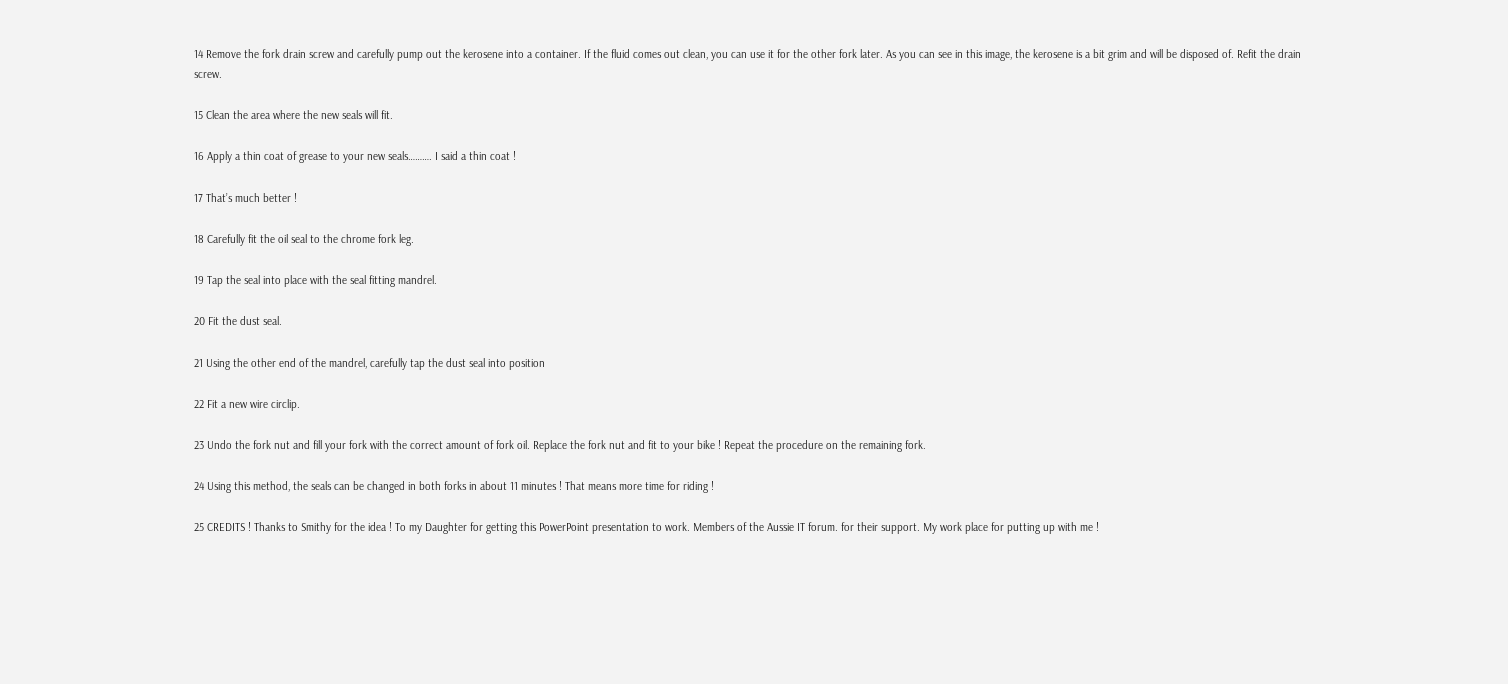14 Remove the fork drain screw and carefully pump out the kerosene into a container. If the fluid comes out clean, you can use it for the other fork later. As you can see in this image, the kerosene is a bit grim and will be disposed of. Refit the drain screw.

15 Clean the area where the new seals will fit.

16 Apply a thin coat of grease to your new seals………. I said a thin coat !

17 That’s much better !

18 Carefully fit the oil seal to the chrome fork leg.

19 Tap the seal into place with the seal fitting mandrel.

20 Fit the dust seal.

21 Using the other end of the mandrel, carefully tap the dust seal into position

22 Fit a new wire circlip.

23 Undo the fork nut and fill your fork with the correct amount of fork oil. Replace the fork nut and fit to your bike ! Repeat the procedure on the remaining fork.

24 Using this method, the seals can be changed in both forks in about 11 minutes ! That means more time for riding !

25 CREDITS ! Thanks to Smithy for the idea ! To my Daughter for getting this PowerPoint presentation to work. Members of the Aussie IT forum. for their support. My work place for putting up with me !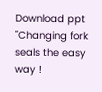Download ppt "Changing fork seals the easy way !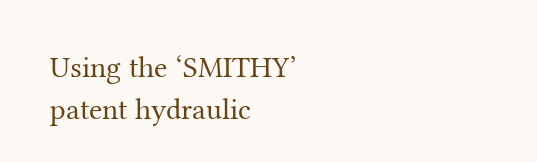Using the ‘SMITHY’ patent hydraulic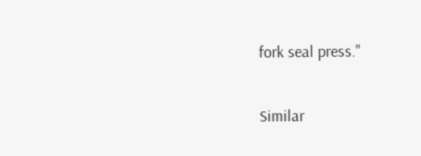fork seal press."

Similar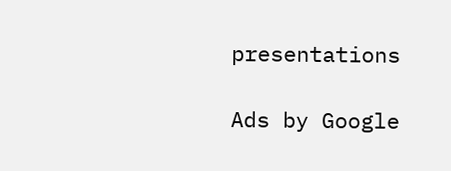presentations

Ads by Google